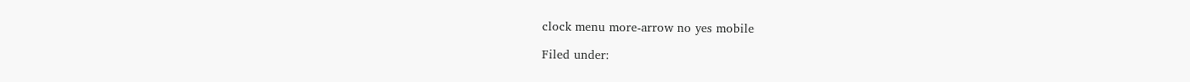clock menu more-arrow no yes mobile

Filed under: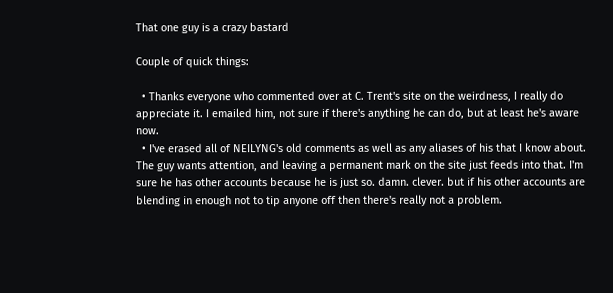That one guy is a crazy bastard

Couple of quick things:

  • Thanks everyone who commented over at C. Trent's site on the weirdness, I really do appreciate it. I emailed him, not sure if there's anything he can do, but at least he's aware now.
  • I've erased all of NEILYNG's old comments as well as any aliases of his that I know about. The guy wants attention, and leaving a permanent mark on the site just feeds into that. I'm sure he has other accounts because he is just so. damn. clever. but if his other accounts are blending in enough not to tip anyone off then there's really not a problem.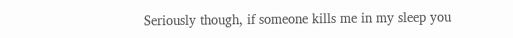Seriously though, if someone kills me in my sleep you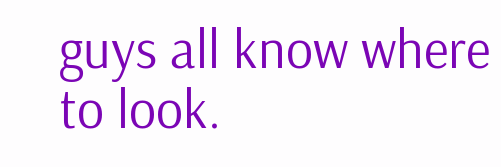guys all know where to look.